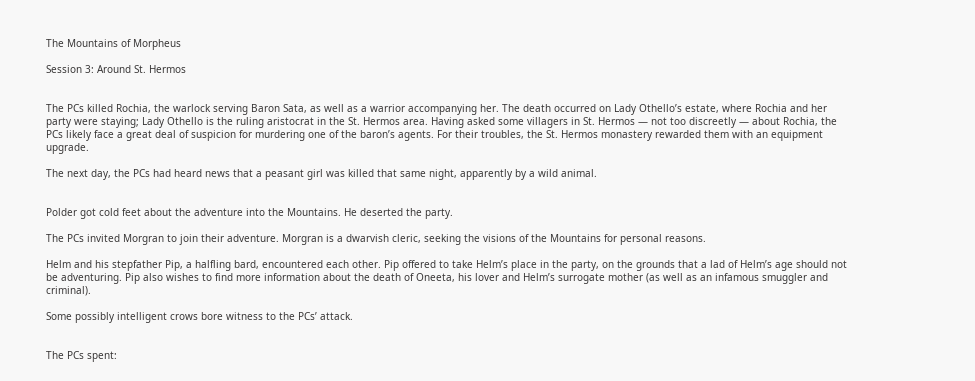The Mountains of Morpheus

Session 3: Around St. Hermos


The PCs killed Rochia, the warlock serving Baron Sata, as well as a warrior accompanying her. The death occurred on Lady Othello’s estate, where Rochia and her party were staying; Lady Othello is the ruling aristocrat in the St. Hermos area. Having asked some villagers in St. Hermos — not too discreetly — about Rochia, the PCs likely face a great deal of suspicion for murdering one of the baron’s agents. For their troubles, the St. Hermos monastery rewarded them with an equipment upgrade.

The next day, the PCs had heard news that a peasant girl was killed that same night, apparently by a wild animal.


Polder got cold feet about the adventure into the Mountains. He deserted the party.

The PCs invited Morgran to join their adventure. Morgran is a dwarvish cleric, seeking the visions of the Mountains for personal reasons.

Helm and his stepfather Pip, a halfling bard, encountered each other. Pip offered to take Helm’s place in the party, on the grounds that a lad of Helm’s age should not be adventuring. Pip also wishes to find more information about the death of Oneeta, his lover and Helm’s surrogate mother (as well as an infamous smuggler and criminal).

Some possibly intelligent crows bore witness to the PCs’ attack.


The PCs spent: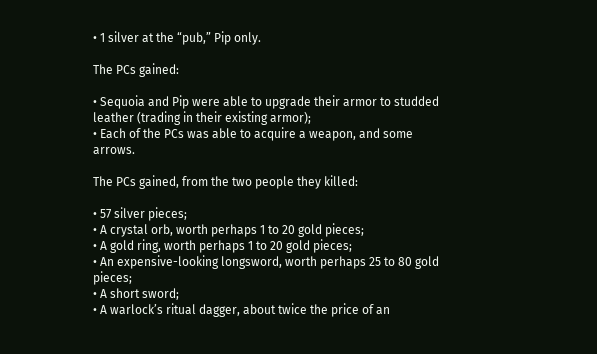• 1 silver at the “pub,” Pip only.

The PCs gained:

• Sequoia and Pip were able to upgrade their armor to studded leather (trading in their existing armor);
• Each of the PCs was able to acquire a weapon, and some arrows.

The PCs gained, from the two people they killed:

• 57 silver pieces;
• A crystal orb, worth perhaps 1 to 20 gold pieces;
• A gold ring, worth perhaps 1 to 20 gold pieces;
• An expensive-looking longsword, worth perhaps 25 to 80 gold pieces;
• A short sword;
• A warlock’s ritual dagger, about twice the price of an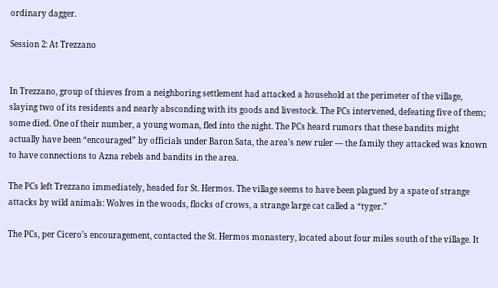ordinary dagger.

Session 2: At Trezzano


In Trezzano, group of thieves from a neighboring settlement had attacked a household at the perimeter of the village, slaying two of its residents and nearly absconding with its goods and livestock. The PCs intervened, defeating five of them; some died. One of their number, a young woman, fled into the night. The PCs heard rumors that these bandits might actually have been “encouraged” by officials under Baron Sata, the area’s new ruler — the family they attacked was known to have connections to Azna rebels and bandits in the area.

The PCs left Trezzano immediately, headed for St. Hermos. The village seems to have been plagued by a spate of strange attacks by wild animals: Wolves in the woods, flocks of crows, a strange large cat called a “tyger.”

The PCs, per Cicero’s encouragement, contacted the St. Hermos monastery, located about four miles south of the village. It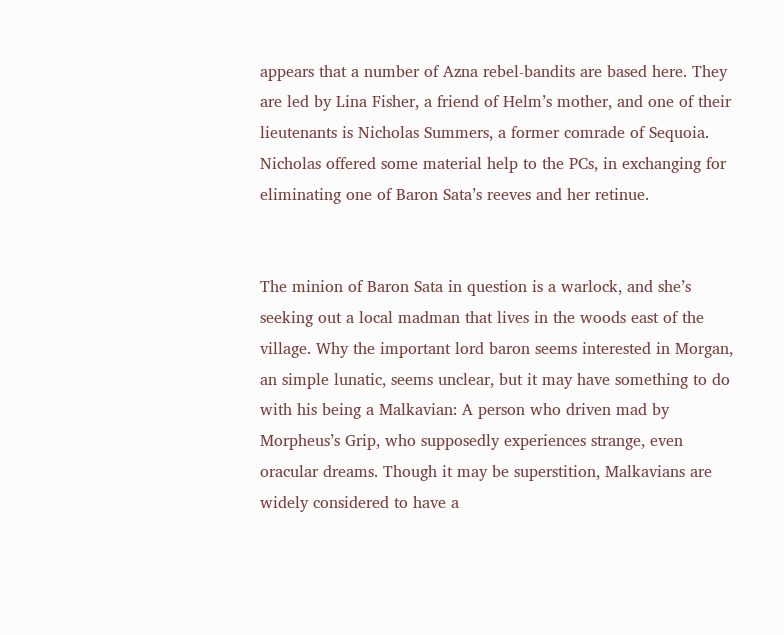appears that a number of Azna rebel-bandits are based here. They are led by Lina Fisher, a friend of Helm’s mother, and one of their lieutenants is Nicholas Summers, a former comrade of Sequoia. Nicholas offered some material help to the PCs, in exchanging for eliminating one of Baron Sata’s reeves and her retinue.


The minion of Baron Sata in question is a warlock, and she’s seeking out a local madman that lives in the woods east of the village. Why the important lord baron seems interested in Morgan, an simple lunatic, seems unclear, but it may have something to do with his being a Malkavian: A person who driven mad by Morpheus’s Grip, who supposedly experiences strange, even oracular dreams. Though it may be superstition, Malkavians are widely considered to have a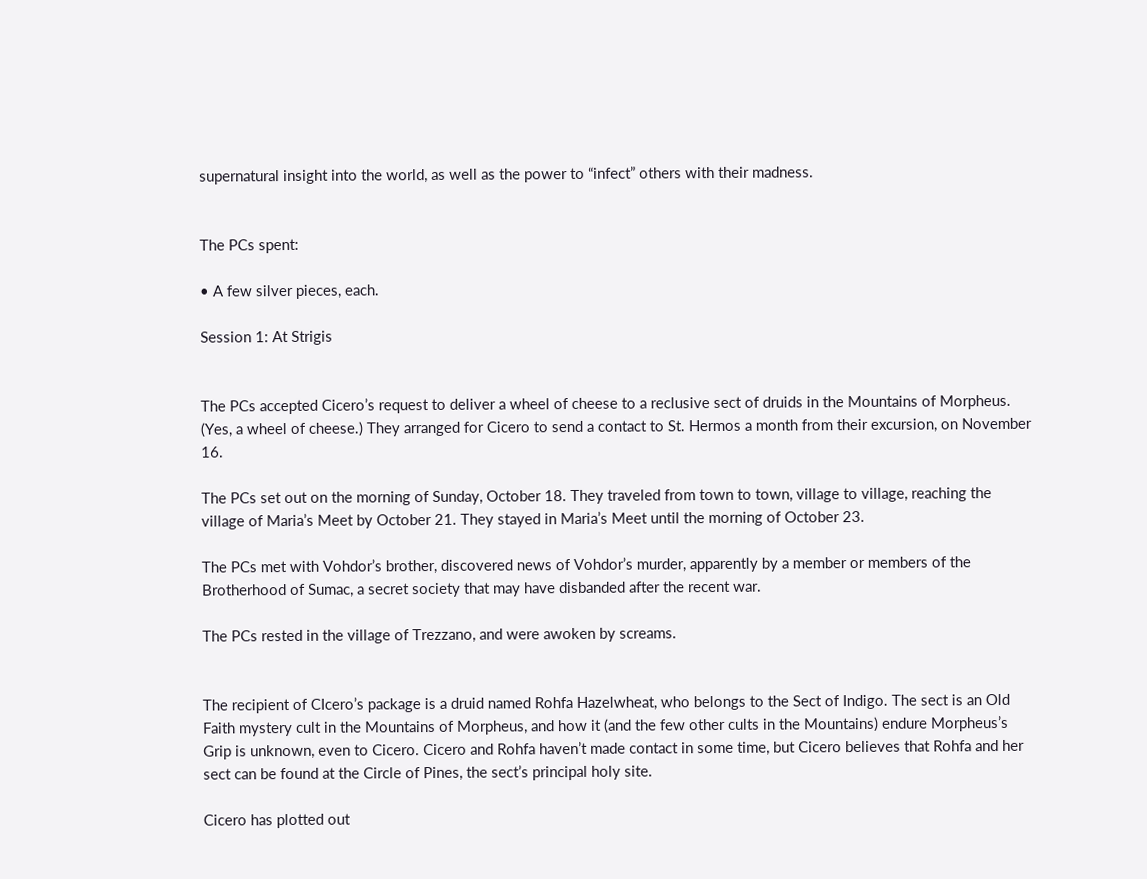supernatural insight into the world, as well as the power to “infect” others with their madness.


The PCs spent:

• A few silver pieces, each.

Session 1: At Strigis


The PCs accepted Cicero’s request to deliver a wheel of cheese to a reclusive sect of druids in the Mountains of Morpheus. (Yes, a wheel of cheese.) They arranged for Cicero to send a contact to St. Hermos a month from their excursion, on November 16.

The PCs set out on the morning of Sunday, October 18. They traveled from town to town, village to village, reaching the village of Maria’s Meet by October 21. They stayed in Maria’s Meet until the morning of October 23.

The PCs met with Vohdor’s brother, discovered news of Vohdor’s murder, apparently by a member or members of the Brotherhood of Sumac, a secret society that may have disbanded after the recent war.

The PCs rested in the village of Trezzano, and were awoken by screams.


The recipient of CIcero’s package is a druid named Rohfa Hazelwheat, who belongs to the Sect of Indigo. The sect is an Old Faith mystery cult in the Mountains of Morpheus, and how it (and the few other cults in the Mountains) endure Morpheus’s Grip is unknown, even to Cicero. Cicero and Rohfa haven’t made contact in some time, but Cicero believes that Rohfa and her sect can be found at the Circle of Pines, the sect’s principal holy site.

Cicero has plotted out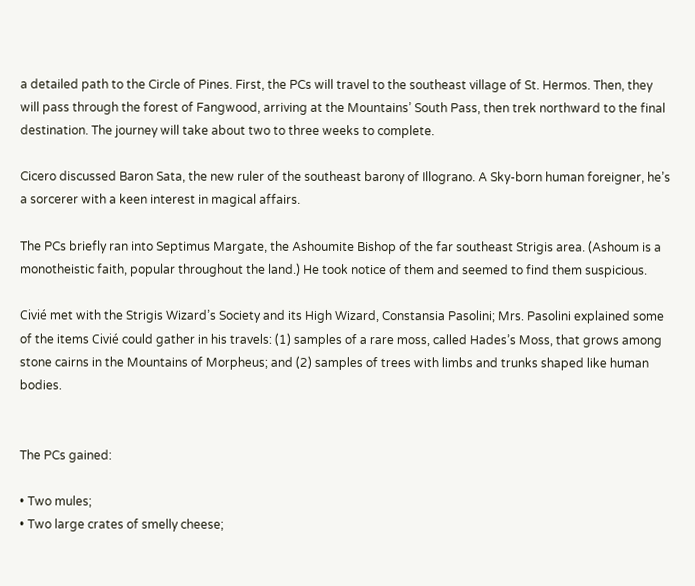a detailed path to the Circle of Pines. First, the PCs will travel to the southeast village of St. Hermos. Then, they will pass through the forest of Fangwood, arriving at the Mountains’ South Pass, then trek northward to the final destination. The journey will take about two to three weeks to complete.

Cicero discussed Baron Sata, the new ruler of the southeast barony of Illograno. A Sky-born human foreigner, he’s a sorcerer with a keen interest in magical affairs.

The PCs briefly ran into Septimus Margate, the Ashoumite Bishop of the far southeast Strigis area. (Ashoum is a monotheistic faith, popular throughout the land.) He took notice of them and seemed to find them suspicious.

Civié met with the Strigis Wizard’s Society and its High Wizard, Constansia Pasolini; Mrs. Pasolini explained some of the items Civié could gather in his travels: (1) samples of a rare moss, called Hades’s Moss, that grows among stone cairns in the Mountains of Morpheus; and (2) samples of trees with limbs and trunks shaped like human bodies.


The PCs gained:

• Two mules;
• Two large crates of smelly cheese;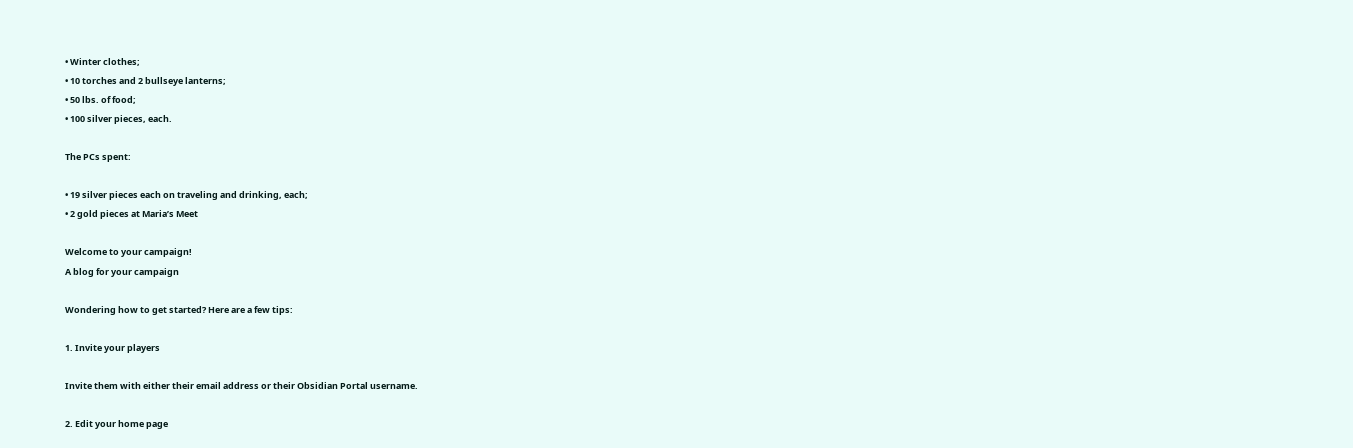• Winter clothes;
• 10 torches and 2 bullseye lanterns;
• 50 lbs. of food;
• 100 silver pieces, each.

The PCs spent:

• 19 silver pieces each on traveling and drinking, each;
• 2 gold pieces at Maria’s Meet

Welcome to your campaign!
A blog for your campaign

Wondering how to get started? Here are a few tips:

1. Invite your players

Invite them with either their email address or their Obsidian Portal username.

2. Edit your home page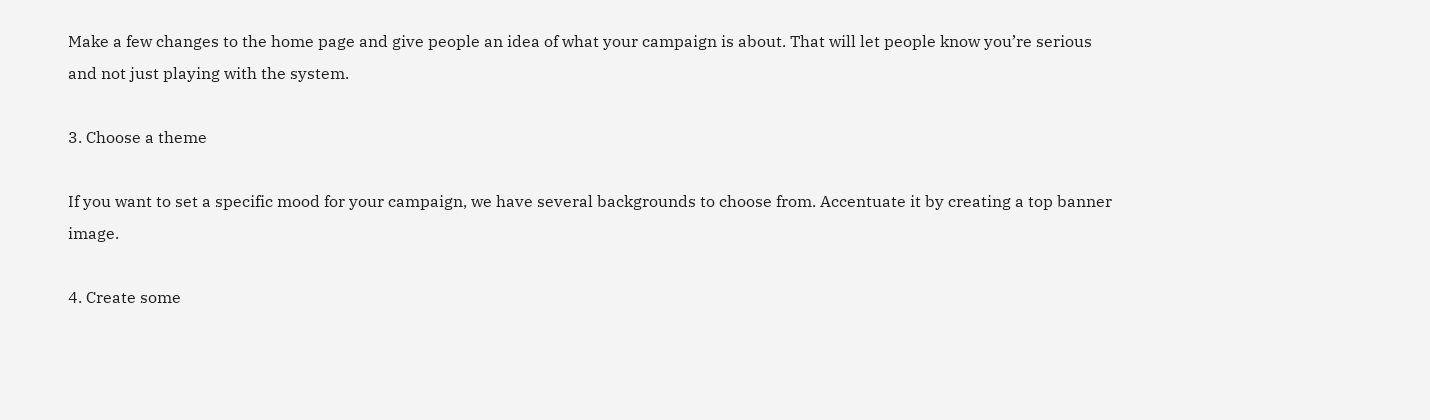Make a few changes to the home page and give people an idea of what your campaign is about. That will let people know you’re serious and not just playing with the system.

3. Choose a theme

If you want to set a specific mood for your campaign, we have several backgrounds to choose from. Accentuate it by creating a top banner image.

4. Create some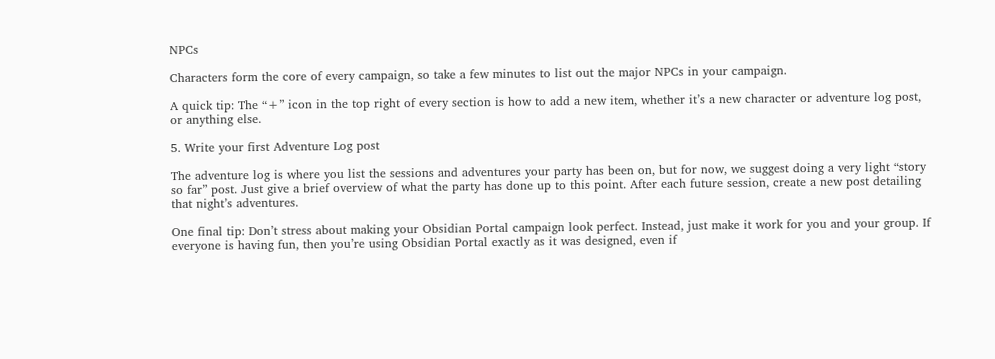NPCs

Characters form the core of every campaign, so take a few minutes to list out the major NPCs in your campaign.

A quick tip: The “+” icon in the top right of every section is how to add a new item, whether it’s a new character or adventure log post, or anything else.

5. Write your first Adventure Log post

The adventure log is where you list the sessions and adventures your party has been on, but for now, we suggest doing a very light “story so far” post. Just give a brief overview of what the party has done up to this point. After each future session, create a new post detailing that night’s adventures.

One final tip: Don’t stress about making your Obsidian Portal campaign look perfect. Instead, just make it work for you and your group. If everyone is having fun, then you’re using Obsidian Portal exactly as it was designed, even if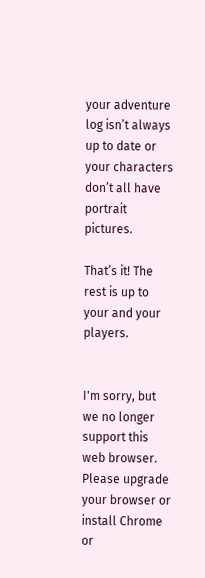your adventure log isn’t always up to date or your characters don’t all have portrait pictures.

That’s it! The rest is up to your and your players.


I'm sorry, but we no longer support this web browser. Please upgrade your browser or install Chrome or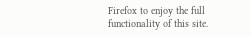Firefox to enjoy the full functionality of this site.